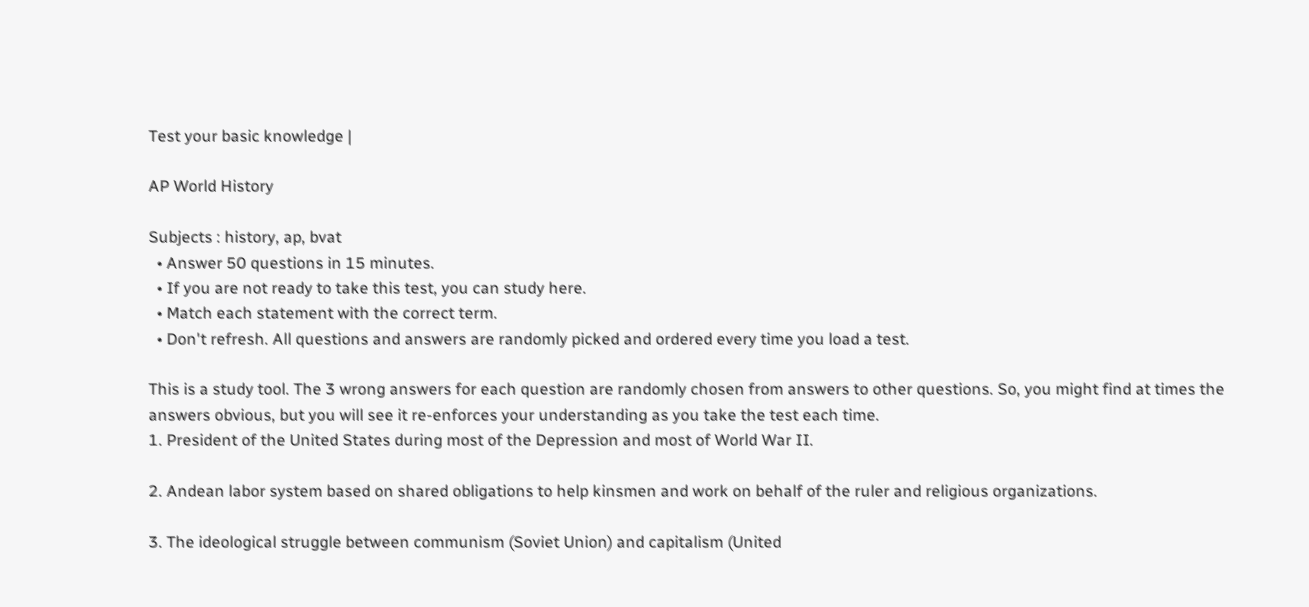Test your basic knowledge |

AP World History

Subjects : history, ap, bvat
  • Answer 50 questions in 15 minutes.
  • If you are not ready to take this test, you can study here.
  • Match each statement with the correct term.
  • Don't refresh. All questions and answers are randomly picked and ordered every time you load a test.

This is a study tool. The 3 wrong answers for each question are randomly chosen from answers to other questions. So, you might find at times the answers obvious, but you will see it re-enforces your understanding as you take the test each time.
1. President of the United States during most of the Depression and most of World War II.

2. Andean labor system based on shared obligations to help kinsmen and work on behalf of the ruler and religious organizations.

3. The ideological struggle between communism (Soviet Union) and capitalism (United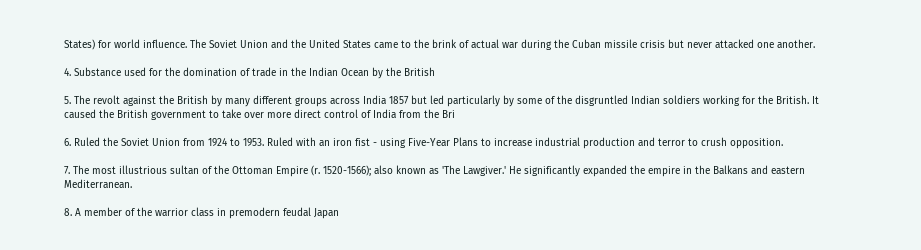States) for world influence. The Soviet Union and the United States came to the brink of actual war during the Cuban missile crisis but never attacked one another.

4. Substance used for the domination of trade in the Indian Ocean by the British

5. The revolt against the British by many different groups across India 1857 but led particularly by some of the disgruntled Indian soldiers working for the British. It caused the British government to take over more direct control of India from the Bri

6. Ruled the Soviet Union from 1924 to 1953. Ruled with an iron fist - using Five-Year Plans to increase industrial production and terror to crush opposition.

7. The most illustrious sultan of the Ottoman Empire (r. 1520-1566); also known as 'The Lawgiver.' He significantly expanded the empire in the Balkans and eastern Mediterranean.

8. A member of the warrior class in premodern feudal Japan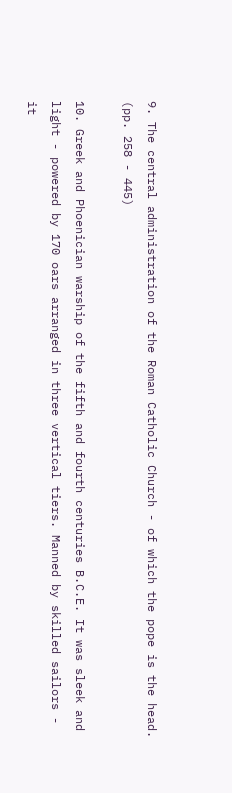9. The central administration of the Roman Catholic Church - of which the pope is the head. (pp. 258 - 445)

10. Greek and Phoenician warship of the fifth and fourth centuries B.C.E. It was sleek and light - powered by 170 oars arranged in three vertical tiers. Manned by skilled sailors - it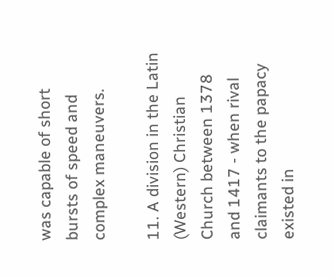was capable of short bursts of speed and complex maneuvers.

11. A division in the Latin (Western) Christian Church between 1378 and 1417 - when rival claimants to the papacy existed in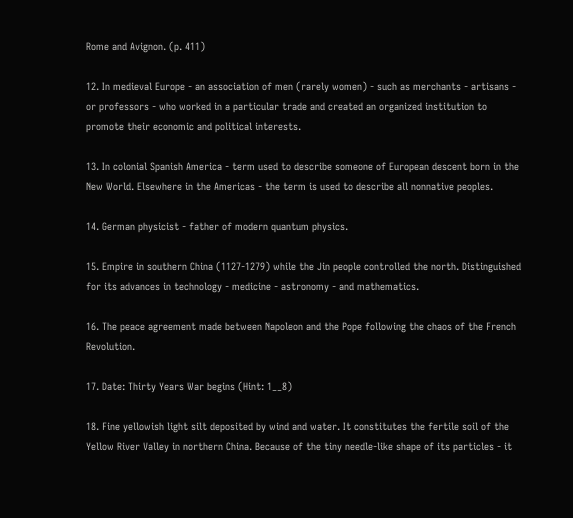Rome and Avignon. (p. 411)

12. In medieval Europe - an association of men (rarely women) - such as merchants - artisans - or professors - who worked in a particular trade and created an organized institution to promote their economic and political interests.

13. In colonial Spanish America - term used to describe someone of European descent born in the New World. Elsewhere in the Americas - the term is used to describe all nonnative peoples.

14. German physicist - father of modern quantum physics.

15. Empire in southern China (1127-1279) while the Jin people controlled the north. Distinguished for its advances in technology - medicine - astronomy - and mathematics.

16. The peace agreement made between Napoleon and the Pope following the chaos of the French Revolution.

17. Date: Thirty Years War begins (Hint: 1__8)

18. Fine yellowish light silt deposited by wind and water. It constitutes the fertile soil of the Yellow River Valley in northern China. Because of the tiny needle-like shape of its particles - it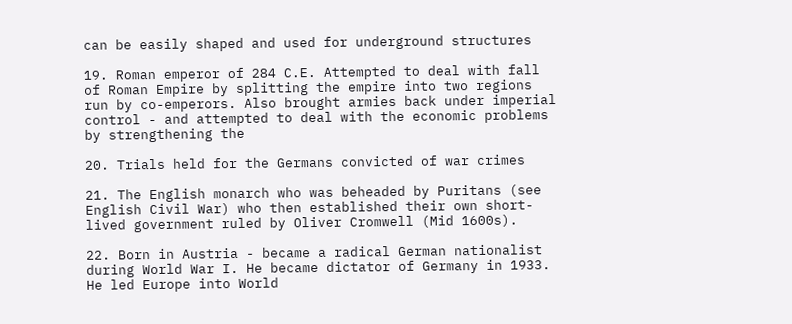can be easily shaped and used for underground structures

19. Roman emperor of 284 C.E. Attempted to deal with fall of Roman Empire by splitting the empire into two regions run by co-emperors. Also brought armies back under imperial control - and attempted to deal with the economic problems by strengthening the

20. Trials held for the Germans convicted of war crimes

21. The English monarch who was beheaded by Puritans (see English Civil War) who then established their own short-lived government ruled by Oliver Cromwell (Mid 1600s).

22. Born in Austria - became a radical German nationalist during World War I. He became dictator of Germany in 1933. He led Europe into World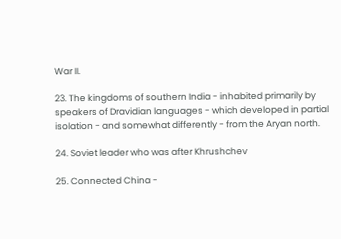War II.

23. The kingdoms of southern India - inhabited primarily by speakers of Dravidian languages - which developed in partial isolation - and somewhat differently - from the Aryan north.

24. Soviet leader who was after Khrushchev

25. Connected China -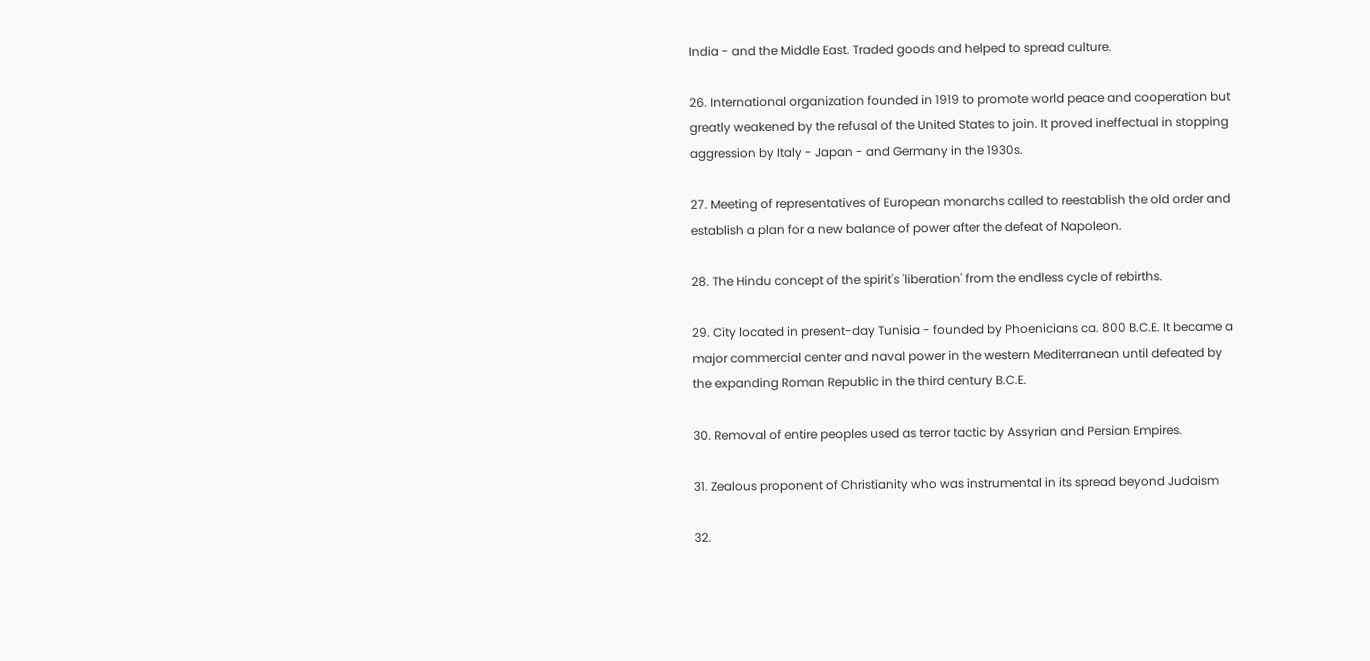India - and the Middle East. Traded goods and helped to spread culture.

26. International organization founded in 1919 to promote world peace and cooperation but greatly weakened by the refusal of the United States to join. It proved ineffectual in stopping aggression by Italy - Japan - and Germany in the 1930s.

27. Meeting of representatives of European monarchs called to reestablish the old order and establish a plan for a new balance of power after the defeat of Napoleon.

28. The Hindu concept of the spirit's 'liberation' from the endless cycle of rebirths.

29. City located in present-day Tunisia - founded by Phoenicians ca. 800 B.C.E. It became a major commercial center and naval power in the western Mediterranean until defeated by the expanding Roman Republic in the third century B.C.E.

30. Removal of entire peoples used as terror tactic by Assyrian and Persian Empires.

31. Zealous proponent of Christianity who was instrumental in its spread beyond Judaism

32.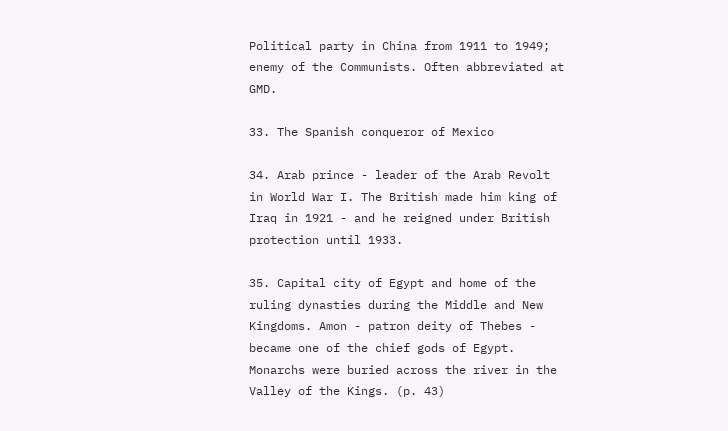Political party in China from 1911 to 1949; enemy of the Communists. Often abbreviated at GMD.

33. The Spanish conqueror of Mexico

34. Arab prince - leader of the Arab Revolt in World War I. The British made him king of Iraq in 1921 - and he reigned under British protection until 1933.

35. Capital city of Egypt and home of the ruling dynasties during the Middle and New Kingdoms. Amon - patron deity of Thebes - became one of the chief gods of Egypt. Monarchs were buried across the river in the Valley of the Kings. (p. 43)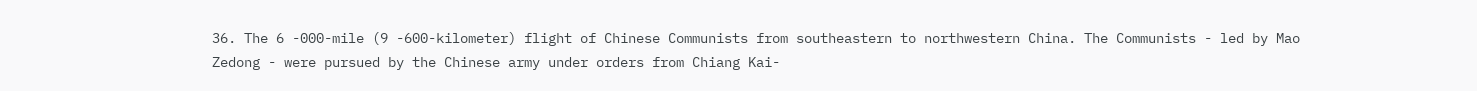36. The 6 -000-mile (9 -600-kilometer) flight of Chinese Communists from southeastern to northwestern China. The Communists - led by Mao Zedong - were pursued by the Chinese army under orders from Chiang Kai-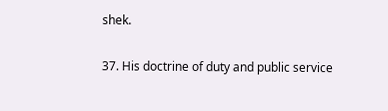shek.

37. His doctrine of duty and public service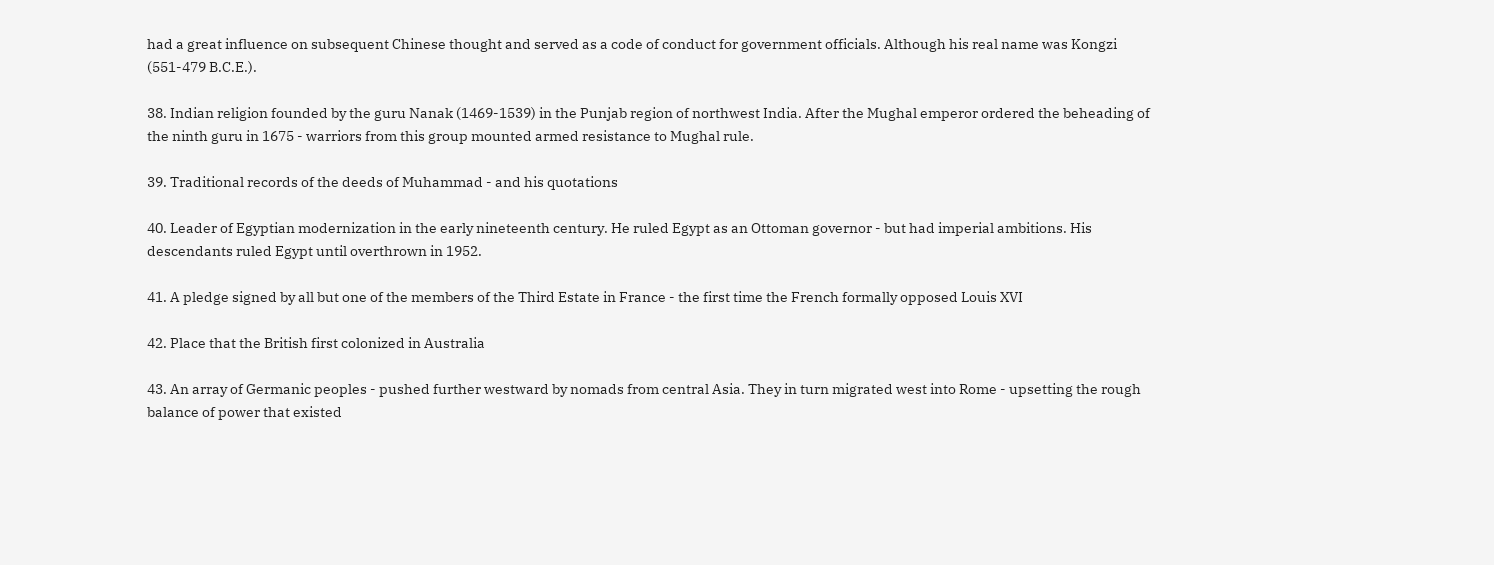had a great influence on subsequent Chinese thought and served as a code of conduct for government officials. Although his real name was Kongzi (551-479 B.C.E.).

38. Indian religion founded by the guru Nanak (1469-1539) in the Punjab region of northwest India. After the Mughal emperor ordered the beheading of the ninth guru in 1675 - warriors from this group mounted armed resistance to Mughal rule.

39. Traditional records of the deeds of Muhammad - and his quotations

40. Leader of Egyptian modernization in the early nineteenth century. He ruled Egypt as an Ottoman governor - but had imperial ambitions. His descendants ruled Egypt until overthrown in 1952.

41. A pledge signed by all but one of the members of the Third Estate in France - the first time the French formally opposed Louis XVI

42. Place that the British first colonized in Australia

43. An array of Germanic peoples - pushed further westward by nomads from central Asia. They in turn migrated west into Rome - upsetting the rough balance of power that existed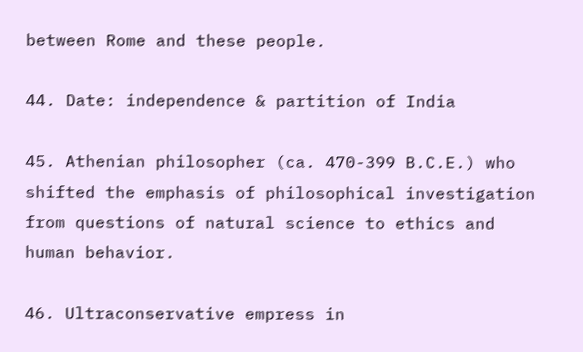between Rome and these people.

44. Date: independence & partition of India

45. Athenian philosopher (ca. 470-399 B.C.E.) who shifted the emphasis of philosophical investigation from questions of natural science to ethics and human behavior.

46. Ultraconservative empress in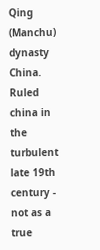Qing (Manchu) dynasty China. Ruled china in the turbulent late 19th century - not as a true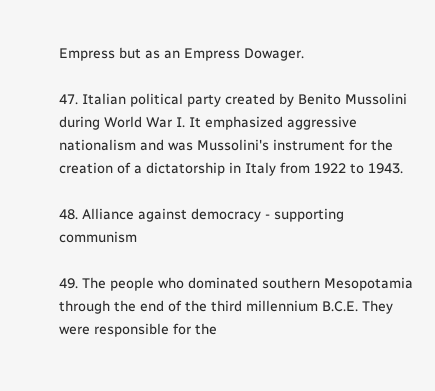Empress but as an Empress Dowager.

47. Italian political party created by Benito Mussolini during World War I. It emphasized aggressive nationalism and was Mussolini's instrument for the creation of a dictatorship in Italy from 1922 to 1943.

48. Alliance against democracy - supporting communism

49. The people who dominated southern Mesopotamia through the end of the third millennium B.C.E. They were responsible for the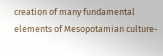creation of many fundamental elements of Mesopotamian culture-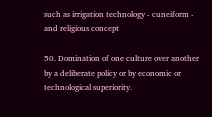such as irrigation technology - cuneiform - and religious concept

50. Domination of one culture over another by a deliberate policy or by economic or technological superiority.